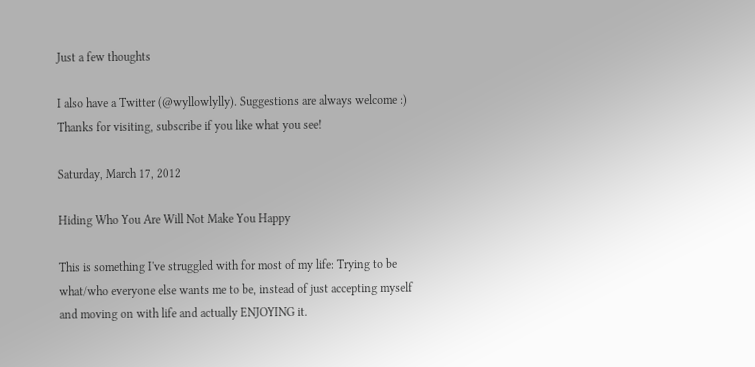Just a few thoughts

I also have a Twitter (@wyllowlylly). Suggestions are always welcome :) Thanks for visiting, subscribe if you like what you see!

Saturday, March 17, 2012

Hiding Who You Are Will Not Make You Happy

This is something I've struggled with for most of my life: Trying to be what/who everyone else wants me to be, instead of just accepting myself and moving on with life and actually ENJOYING it.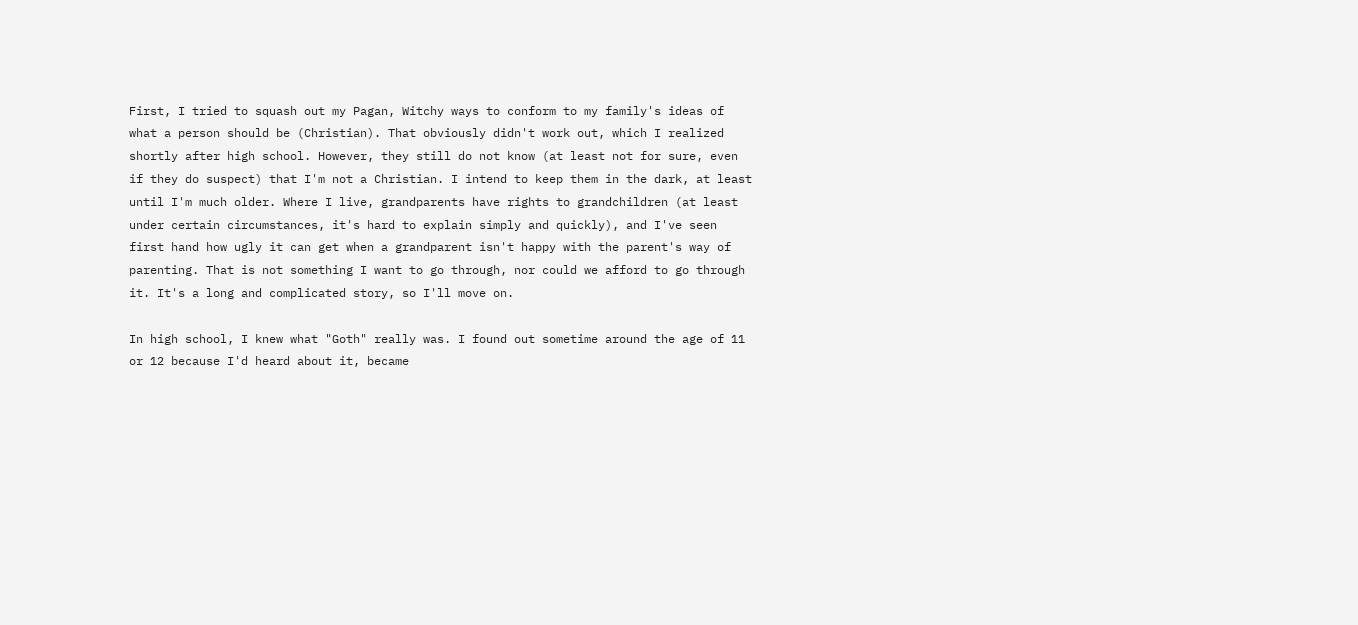First, I tried to squash out my Pagan, Witchy ways to conform to my family's ideas of what a person should be (Christian). That obviously didn't work out, which I realized shortly after high school. However, they still do not know (at least not for sure, even if they do suspect) that I'm not a Christian. I intend to keep them in the dark, at least until I'm much older. Where I live, grandparents have rights to grandchildren (at least under certain circumstances, it's hard to explain simply and quickly), and I've seen first hand how ugly it can get when a grandparent isn't happy with the parent's way of parenting. That is not something I want to go through, nor could we afford to go through it. It's a long and complicated story, so I'll move on.

In high school, I knew what "Goth" really was. I found out sometime around the age of 11 or 12 because I'd heard about it, became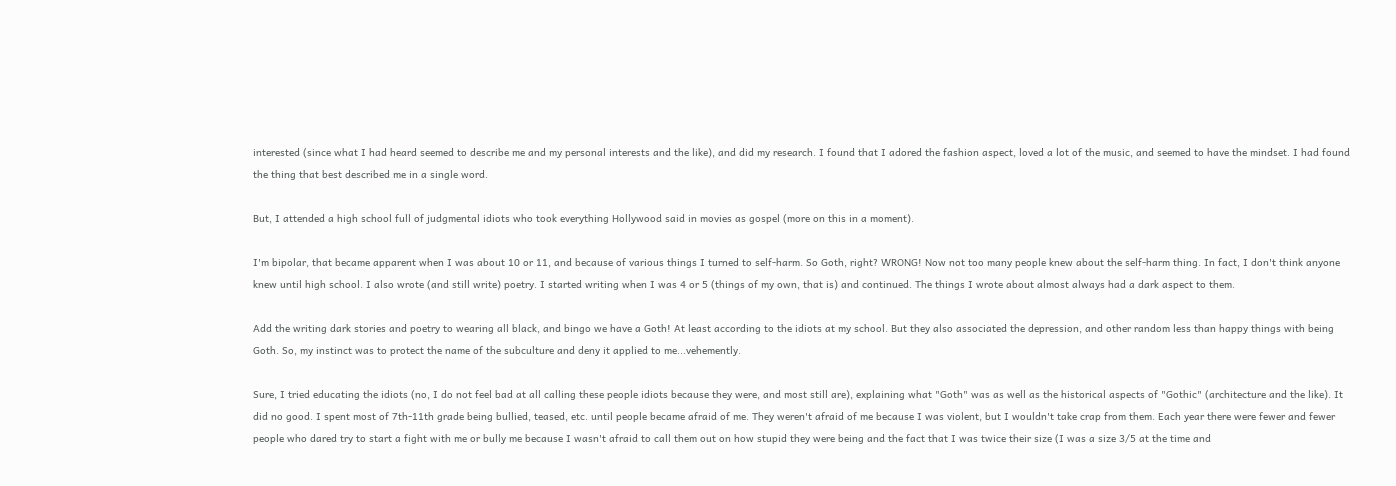interested (since what I had heard seemed to describe me and my personal interests and the like), and did my research. I found that I adored the fashion aspect, loved a lot of the music, and seemed to have the mindset. I had found the thing that best described me in a single word.

But, I attended a high school full of judgmental idiots who took everything Hollywood said in movies as gospel (more on this in a moment).

I'm bipolar, that became apparent when I was about 10 or 11, and because of various things I turned to self-harm. So Goth, right? WRONG! Now not too many people knew about the self-harm thing. In fact, I don't think anyone knew until high school. I also wrote (and still write) poetry. I started writing when I was 4 or 5 (things of my own, that is) and continued. The things I wrote about almost always had a dark aspect to them.

Add the writing dark stories and poetry to wearing all black, and bingo we have a Goth! At least according to the idiots at my school. But they also associated the depression, and other random less than happy things with being Goth. So, my instinct was to protect the name of the subculture and deny it applied to me...vehemently.

Sure, I tried educating the idiots (no, I do not feel bad at all calling these people idiots because they were, and most still are), explaining what "Goth" was as well as the historical aspects of "Gothic" (architecture and the like). It did no good. I spent most of 7th-11th grade being bullied, teased, etc. until people became afraid of me. They weren't afraid of me because I was violent, but I wouldn't take crap from them. Each year there were fewer and fewer people who dared try to start a fight with me or bully me because I wasn't afraid to call them out on how stupid they were being and the fact that I was twice their size (I was a size 3/5 at the time and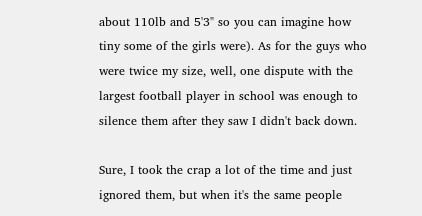about 110lb and 5'3" so you can imagine how tiny some of the girls were). As for the guys who were twice my size, well, one dispute with the largest football player in school was enough to silence them after they saw I didn't back down.

Sure, I took the crap a lot of the time and just ignored them, but when it's the same people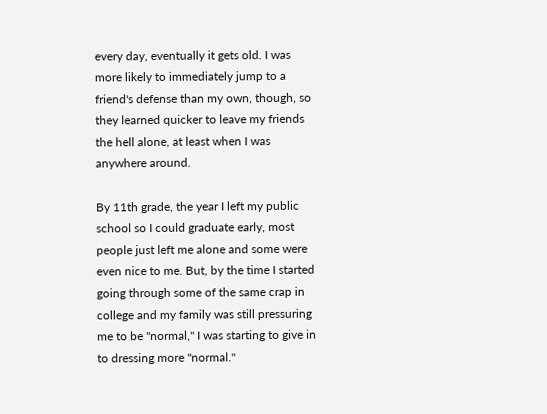every day, eventually it gets old. I was more likely to immediately jump to a friend's defense than my own, though, so they learned quicker to leave my friends the hell alone, at least when I was anywhere around.

By 11th grade, the year I left my public school so I could graduate early, most people just left me alone and some were even nice to me. But, by the time I started going through some of the same crap in college and my family was still pressuring me to be "normal," I was starting to give in to dressing more "normal."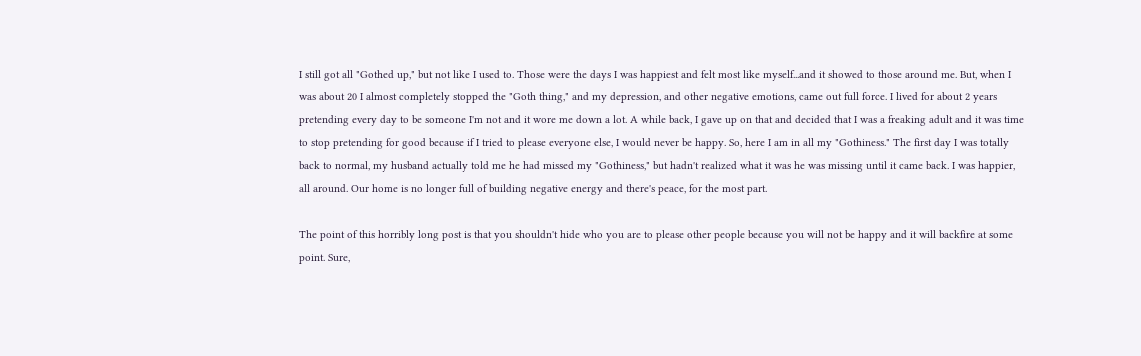I still got all "Gothed up," but not like I used to. Those were the days I was happiest and felt most like myself...and it showed to those around me. But, when I was about 20 I almost completely stopped the "Goth thing," and my depression, and other negative emotions, came out full force. I lived for about 2 years pretending every day to be someone I'm not and it wore me down a lot. A while back, I gave up on that and decided that I was a freaking adult and it was time to stop pretending for good because if I tried to please everyone else, I would never be happy. So, here I am in all my "Gothiness." The first day I was totally back to normal, my husband actually told me he had missed my "Gothiness," but hadn't realized what it was he was missing until it came back. I was happier, all around. Our home is no longer full of building negative energy and there's peace, for the most part.

The point of this horribly long post is that you shouldn't hide who you are to please other people because you will not be happy and it will backfire at some point. Sure,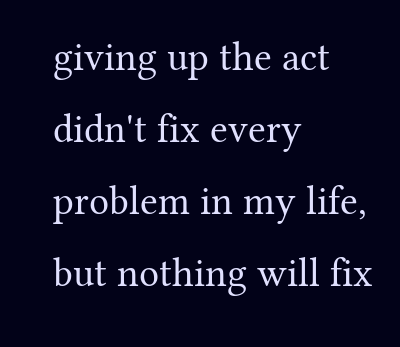giving up the act didn't fix every problem in my life, but nothing will fix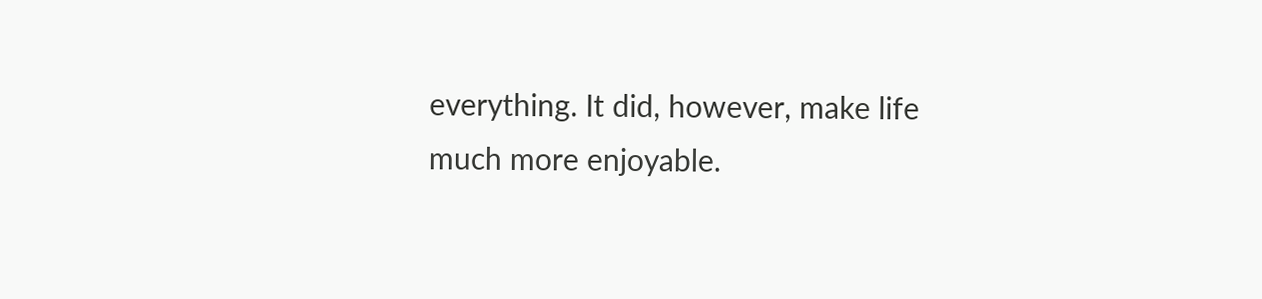everything. It did, however, make life much more enjoyable.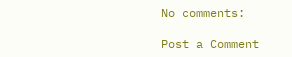No comments:

Post a Comment